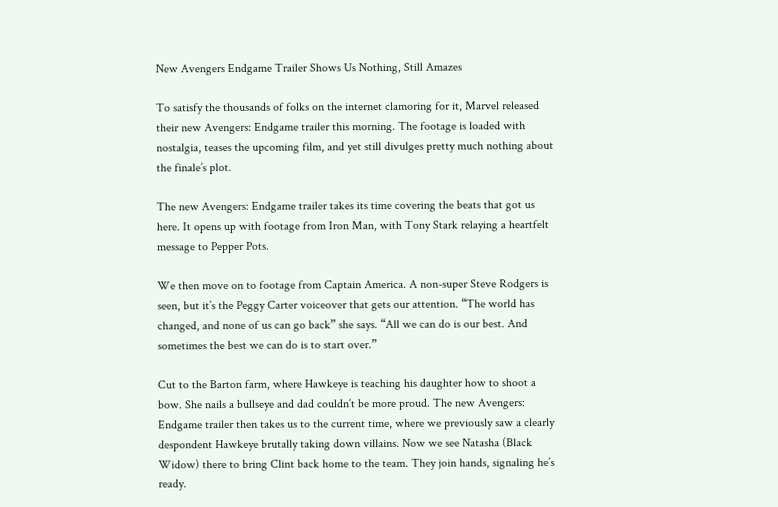New Avengers Endgame Trailer Shows Us Nothing, Still Amazes

To satisfy the thousands of folks on the internet clamoring for it, Marvel released their new Avengers: Endgame trailer this morning. The footage is loaded with nostalgia, teases the upcoming film, and yet still divulges pretty much nothing about the finale’s plot.

The new Avengers: Endgame trailer takes its time covering the beats that got us here. It opens up with footage from Iron Man, with Tony Stark relaying a heartfelt message to Pepper Pots.

We then move on to footage from Captain America. A non-super Steve Rodgers is seen, but it’s the Peggy Carter voiceover that gets our attention. “The world has changed, and none of us can go back” she says. “All we can do is our best. And sometimes the best we can do is to start over.”

Cut to the Barton farm, where Hawkeye is teaching his daughter how to shoot a bow. She nails a bullseye and dad couldn’t be more proud. The new Avengers: Endgame trailer then takes us to the current time, where we previously saw a clearly despondent Hawkeye brutally taking down villains. Now we see Natasha (Black Widow) there to bring Clint back home to the team. They join hands, signaling he’s ready.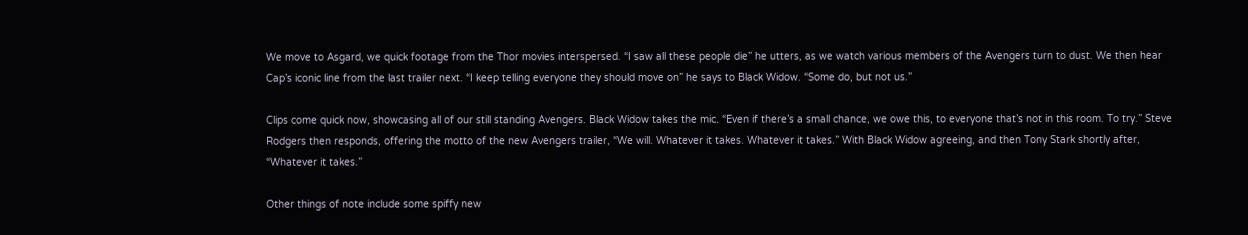We move to Asgard, we quick footage from the Thor movies interspersed. “I saw all these people die” he utters, as we watch various members of the Avengers turn to dust. We then hear Cap’s iconic line from the last trailer next. “I keep telling everyone they should move on” he says to Black Widow. “Some do, but not us.”

Clips come quick now, showcasing all of our still standing Avengers. Black Widow takes the mic. “Even if there’s a small chance, we owe this, to everyone that’s not in this room. To try.” Steve Rodgers then responds, offering the motto of the new Avengers trailer, “We will. Whatever it takes. Whatever it takes.” With Black Widow agreeing, and then Tony Stark shortly after, “Whatever it takes.”

Other things of note include some spiffy new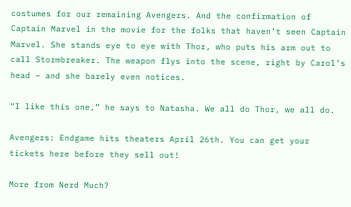costumes for our remaining Avengers. And the confirmation of Captain Marvel in the movie for the folks that haven’t seen Captain Marvel. She stands eye to eye with Thor, who puts his arm out to call Stormbreaker. The weapon flys into the scene, right by Carol’s head – and she barely even notices.

“I like this one,” he says to Natasha. We all do Thor, we all do.

Avengers: Endgame hits theaters April 26th. You can get your tickets here before they sell out!

More from Nerd Much?